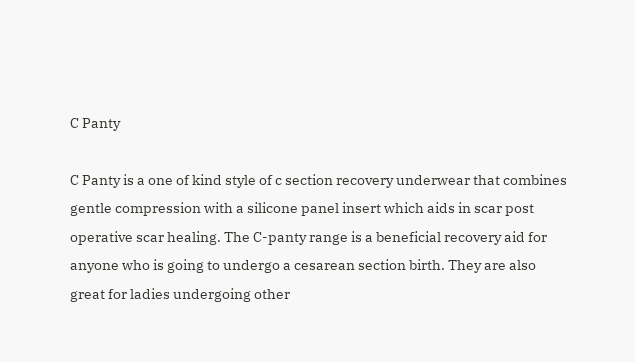C Panty

C Panty is a one of kind style of c section recovery underwear that combines gentle compression with a silicone panel insert which aids in scar post operative scar healing. The C-panty range is a beneficial recovery aid for anyone who is going to undergo a cesarean section birth. They are also great for ladies undergoing other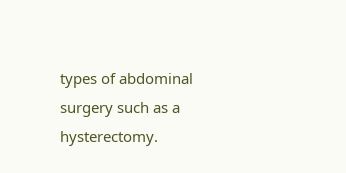types of abdominal surgery such as a hysterectomy.